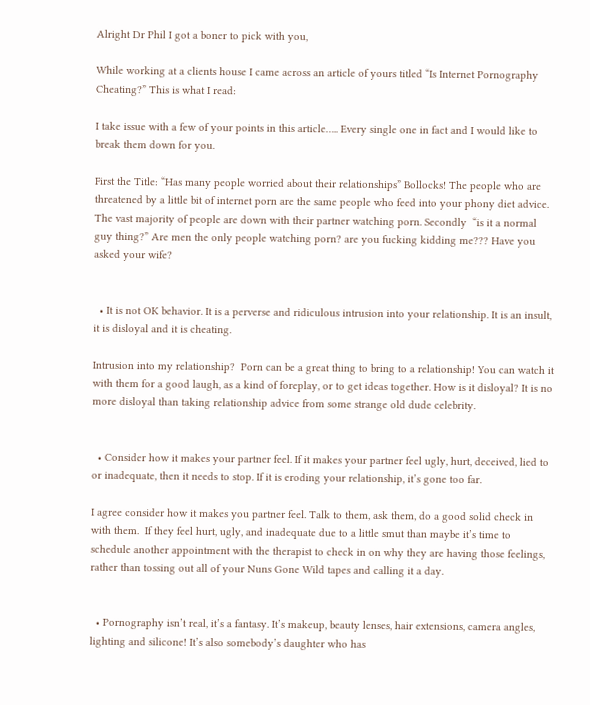Alright Dr Phil I got a boner to pick with you,

While working at a clients house I came across an article of yours titled “Is Internet Pornography Cheating?” This is what I read:

I take issue with a few of your points in this article….. Every single one in fact and I would like to break them down for you.

First the Title: “Has many people worried about their relationships” Bollocks! The people who are threatened by a little bit of internet porn are the same people who feed into your phony diet advice. The vast majority of people are down with their partner watching porn. Secondly  “is it a normal guy thing?” Are men the only people watching porn? are you fucking kidding me??? Have you asked your wife?


  • It is not OK behavior. It is a perverse and ridiculous intrusion into your relationship. It is an insult, it is disloyal and it is cheating.

Intrusion into my relationship?  Porn can be a great thing to bring to a relationship! You can watch it with them for a good laugh, as a kind of foreplay, or to get ideas together. How is it disloyal? It is no more disloyal than taking relationship advice from some strange old dude celebrity.


  • Consider how it makes your partner feel. If it makes your partner feel ugly, hurt, deceived, lied to or inadequate, then it needs to stop. If it is eroding your relationship, it’s gone too far.

I agree consider how it makes you partner feel. Talk to them, ask them, do a good solid check in with them.  If they feel hurt, ugly, and inadequate due to a little smut than maybe it’s time to schedule another appointment with the therapist to check in on why they are having those feelings, rather than tossing out all of your Nuns Gone Wild tapes and calling it a day.


  • Pornography isn’t real, it’s a fantasy. It’s makeup, beauty lenses, hair extensions, camera angles, lighting and silicone! It’s also somebody’s daughter who has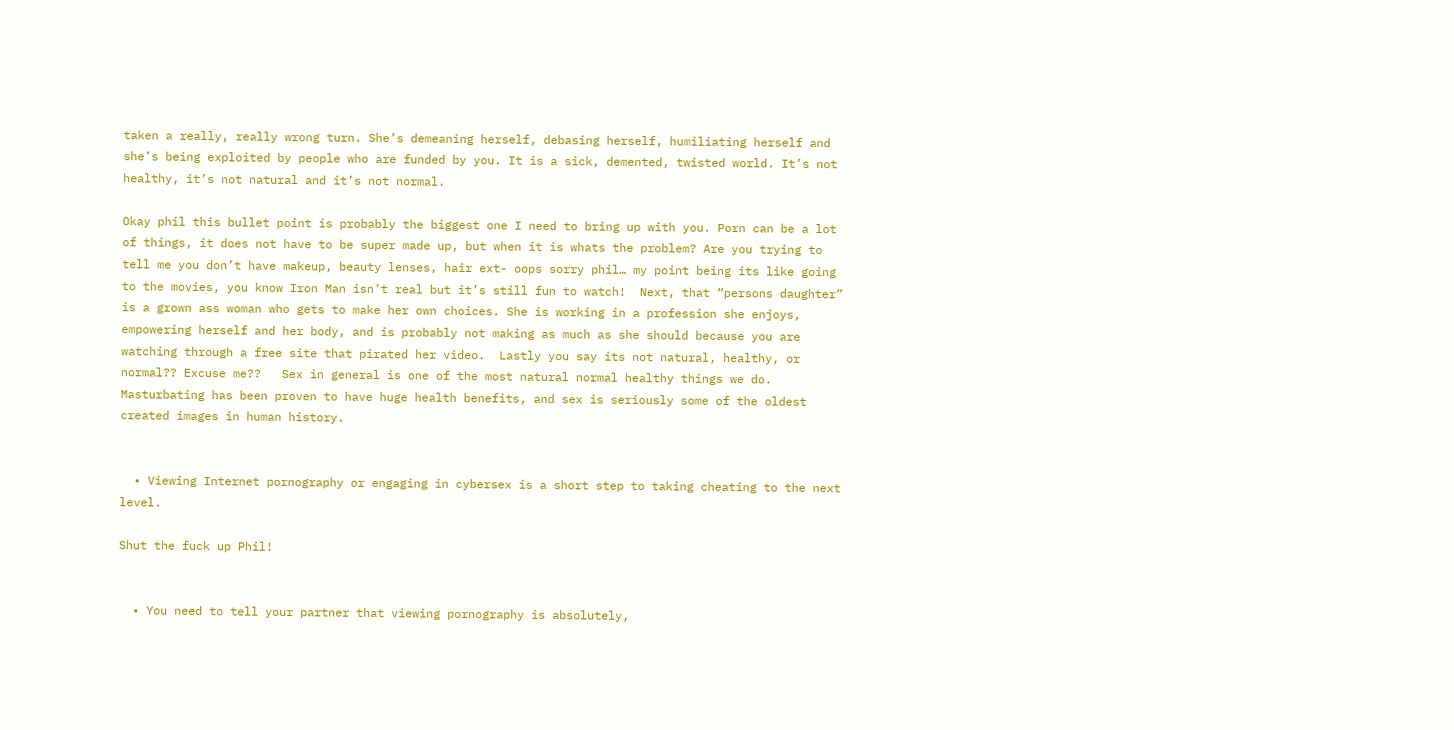taken a really, really wrong turn. She’s demeaning herself, debasing herself, humiliating herself and she’s being exploited by people who are funded by you. It is a sick, demented, twisted world. It’s not healthy, it’s not natural and it’s not normal.

Okay phil this bullet point is probably the biggest one I need to bring up with you. Porn can be a lot of things, it does not have to be super made up, but when it is whats the problem? Are you trying to tell me you don’t have makeup, beauty lenses, hair ext- oops sorry phil… my point being its like going to the movies, you know Iron Man isn’t real but it’s still fun to watch!  Next, that “persons daughter” is a grown ass woman who gets to make her own choices. She is working in a profession she enjoys, empowering herself and her body, and is probably not making as much as she should because you are watching through a free site that pirated her video.  Lastly you say its not natural, healthy, or normal?? Excuse me??   Sex in general is one of the most natural normal healthy things we do. Masturbating has been proven to have huge health benefits, and sex is seriously some of the oldest created images in human history.


  • Viewing Internet pornography or engaging in cybersex is a short step to taking cheating to the next level.

Shut the fuck up Phil!


  • You need to tell your partner that viewing pornography is absolutely,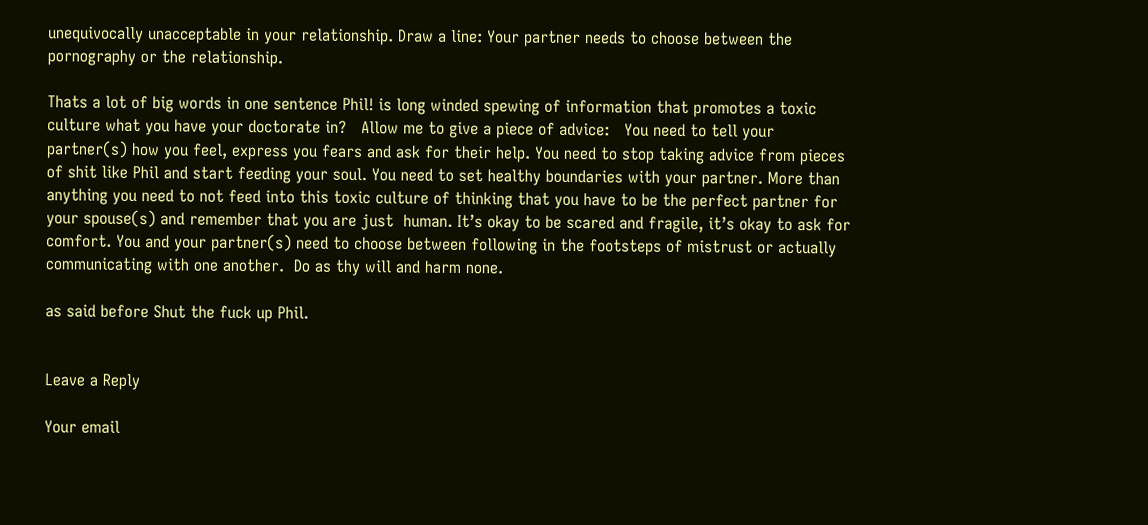unequivocally unacceptable in your relationship. Draw a line: Your partner needs to choose between the pornography or the relationship.

Thats a lot of big words in one sentence Phil! is long winded spewing of information that promotes a toxic culture what you have your doctorate in?   Allow me to give a piece of advice:   You need to tell your partner(s) how you feel, express you fears and ask for their help. You need to stop taking advice from pieces of shit like Phil and start feeding your soul. You need to set healthy boundaries with your partner. More than anything you need to not feed into this toxic culture of thinking that you have to be the perfect partner for your spouse(s) and remember that you are just  human. It’s okay to be scared and fragile, it’s okay to ask for comfort. You and your partner(s) need to choose between following in the footsteps of mistrust or actually communicating with one another.  Do as thy will and harm none.

as said before Shut the fuck up Phil.


Leave a Reply

Your email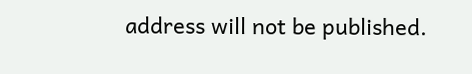address will not be published.